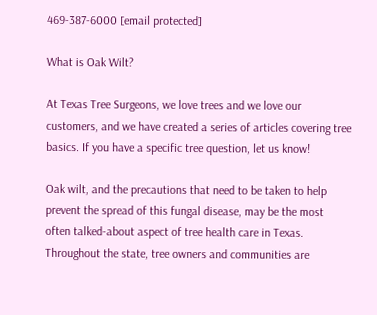469-387-6000 [email protected]

What is Oak Wilt?

At Texas Tree Surgeons, we love trees and we love our customers, and we have created a series of articles covering tree basics. If you have a specific tree question, let us know!

Oak wilt, and the precautions that need to be taken to help prevent the spread of this fungal disease, may be the most often talked-about aspect of tree health care in Texas. Throughout the state, tree owners and communities are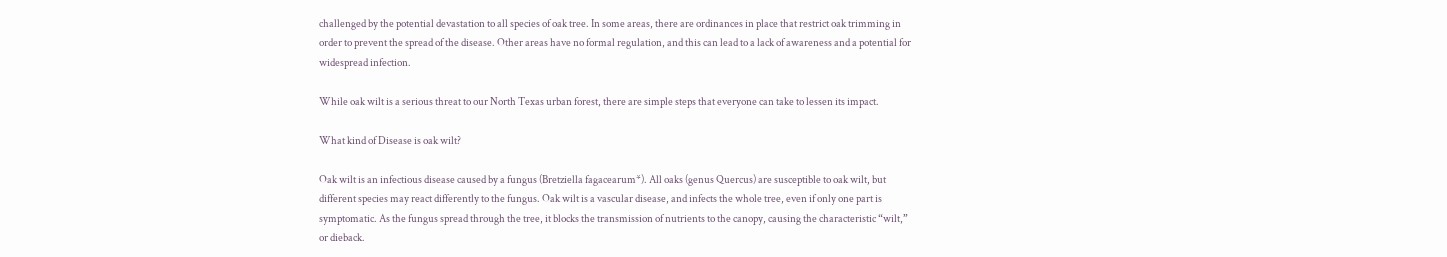challenged by the potential devastation to all species of oak tree. In some areas, there are ordinances in place that restrict oak trimming in order to prevent the spread of the disease. Other areas have no formal regulation, and this can lead to a lack of awareness and a potential for widespread infection.

While oak wilt is a serious threat to our North Texas urban forest, there are simple steps that everyone can take to lessen its impact.

What kind of Disease is oak wilt?

Oak wilt is an infectious disease caused by a fungus (Bretziella fagacearum*). All oaks (genus Quercus) are susceptible to oak wilt, but different species may react differently to the fungus. Oak wilt is a vascular disease, and infects the whole tree, even if only one part is symptomatic. As the fungus spread through the tree, it blocks the transmission of nutrients to the canopy, causing the characteristic “wilt,” or dieback.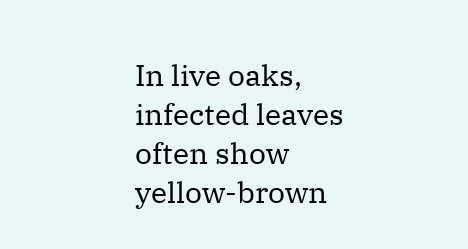In live oaks, infected leaves often show yellow-brown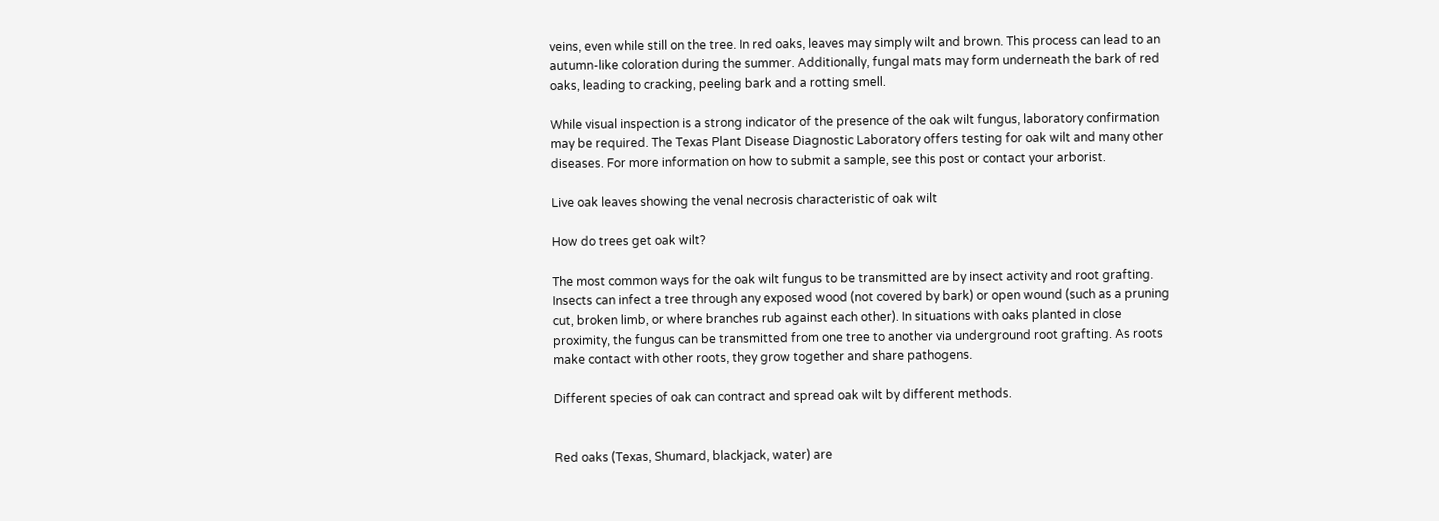veins, even while still on the tree. In red oaks, leaves may simply wilt and brown. This process can lead to an autumn-like coloration during the summer. Additionally, fungal mats may form underneath the bark of red oaks, leading to cracking, peeling bark and a rotting smell.

While visual inspection is a strong indicator of the presence of the oak wilt fungus, laboratory confirmation may be required. The Texas Plant Disease Diagnostic Laboratory offers testing for oak wilt and many other diseases. For more information on how to submit a sample, see this post or contact your arborist.

Live oak leaves showing the venal necrosis characteristic of oak wilt

How do trees get oak wilt?

The most common ways for the oak wilt fungus to be transmitted are by insect activity and root grafting. Insects can infect a tree through any exposed wood (not covered by bark) or open wound (such as a pruning cut, broken limb, or where branches rub against each other). In situations with oaks planted in close proximity, the fungus can be transmitted from one tree to another via underground root grafting. As roots make contact with other roots, they grow together and share pathogens.

Different species of oak can contract and spread oak wilt by different methods.


Red oaks (Texas, Shumard, blackjack, water) are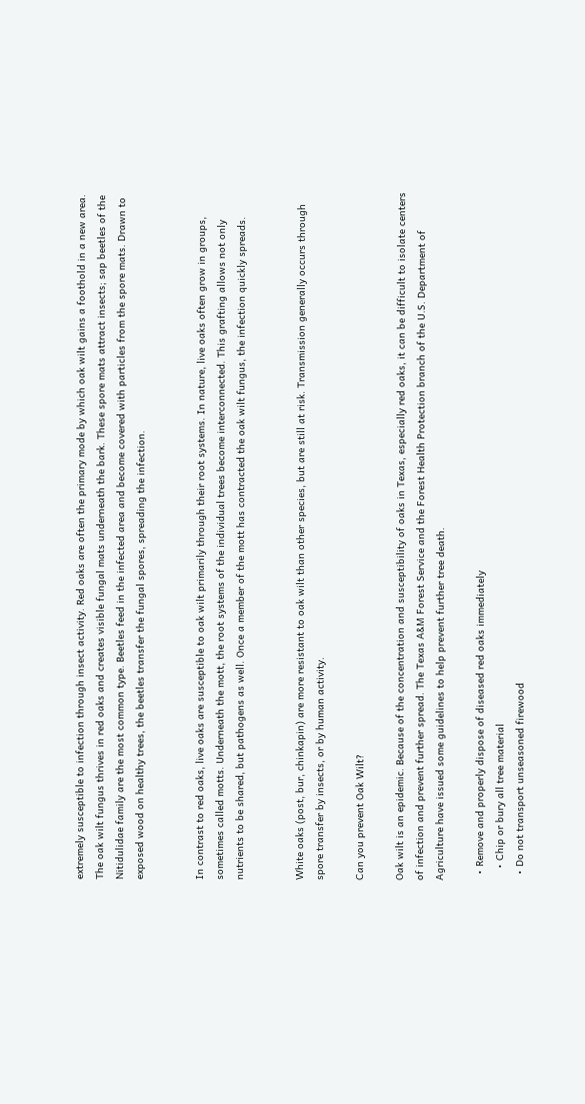extremely susceptible to infection through insect activity. Red oaks are often the primary mode by which oak wilt gains a foothold in a new area. The oak wilt fungus thrives in red oaks and creates visible fungal mats underneath the bark. These spore mats attract insects; sap beetles of the Nitidulidae family are the most common type. Beetles feed in the infected area and become covered with particles from the spore mats. Drawn to exposed wood on healthy trees, the beetles transfer the fungal spores, spreading the infection.


In contrast to red oaks, live oaks are susceptible to oak wilt primarily through their root systems. In nature, live oaks often grow in groups, sometimes called motts. Underneath the mott, the root systems of the individual trees become interconnected. This grafting allows not only nutrients to be shared, but pathogens as well. Once a member of the mott has contracted the oak wilt fungus, the infection quickly spreads.


White oaks (post, bur, chinkapin) are more resistant to oak wilt than other species, but are still at risk. Transmission generally occurs through spore transfer by insects, or by human activity.

Can you prevent Oak Wilt?

Oak wilt is an epidemic. Because of the concentration and susceptibility of oaks in Texas, especially red oaks, it can be difficult to isolate centers of infection and prevent further spread. The Texas A&M Forest Service and the Forest Health Protection branch of the U.S. Department of Agriculture have issued some guidelines to help prevent further tree death.

  • Remove and properly dispose of diseased red oaks immediately
    • Chip or bury all tree material
  • Do not transport unseasoned firewood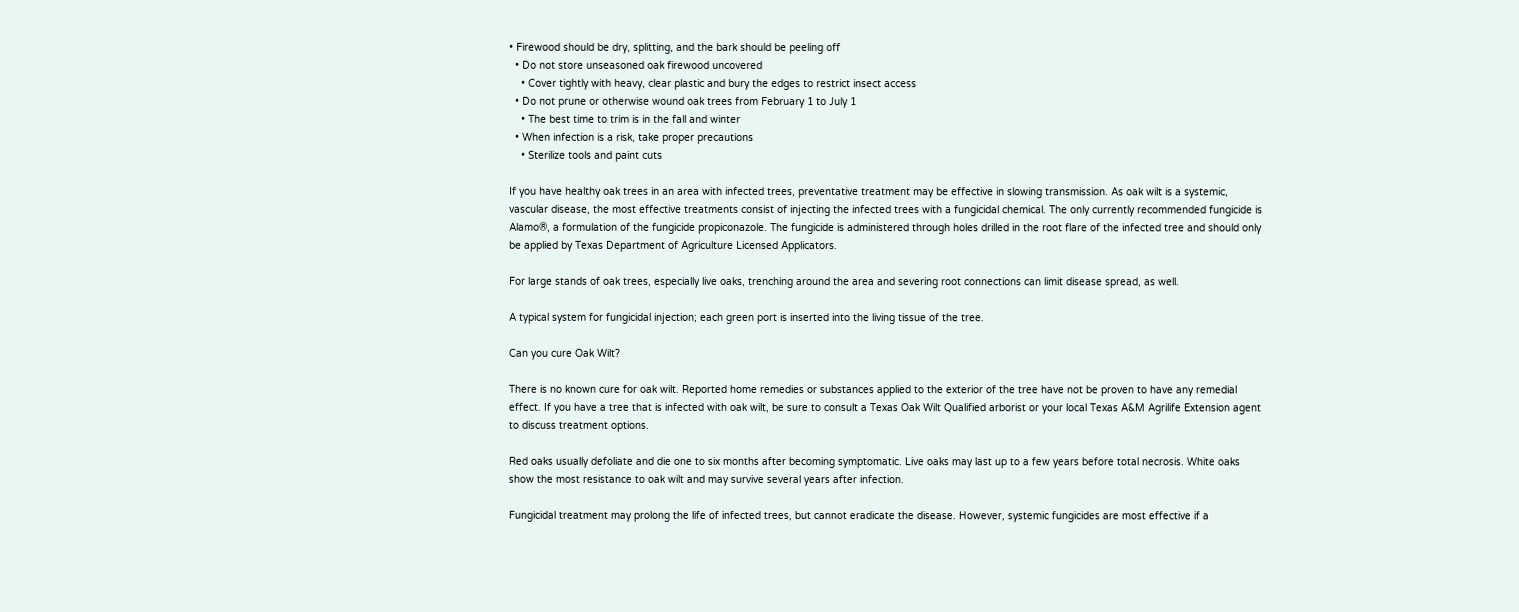• Firewood should be dry, splitting, and the bark should be peeling off
  • Do not store unseasoned oak firewood uncovered
    • Cover tightly with heavy, clear plastic and bury the edges to restrict insect access
  • Do not prune or otherwise wound oak trees from February 1 to July 1
    • The best time to trim is in the fall and winter
  • When infection is a risk, take proper precautions
    • Sterilize tools and paint cuts

If you have healthy oak trees in an area with infected trees, preventative treatment may be effective in slowing transmission. As oak wilt is a systemic, vascular disease, the most effective treatments consist of injecting the infected trees with a fungicidal chemical. The only currently recommended fungicide is Alamo®, a formulation of the fungicide propiconazole. The fungicide is administered through holes drilled in the root flare of the infected tree and should only be applied by Texas Department of Agriculture Licensed Applicators.

For large stands of oak trees, especially live oaks, trenching around the area and severing root connections can limit disease spread, as well.

A typical system for fungicidal injection; each green port is inserted into the living tissue of the tree.

Can you cure Oak Wilt?

There is no known cure for oak wilt. Reported home remedies or substances applied to the exterior of the tree have not be proven to have any remedial effect. If you have a tree that is infected with oak wilt, be sure to consult a Texas Oak Wilt Qualified arborist or your local Texas A&M Agrilife Extension agent to discuss treatment options.

Red oaks usually defoliate and die one to six months after becoming symptomatic. Live oaks may last up to a few years before total necrosis. White oaks show the most resistance to oak wilt and may survive several years after infection.

Fungicidal treatment may prolong the life of infected trees, but cannot eradicate the disease. However, systemic fungicides are most effective if a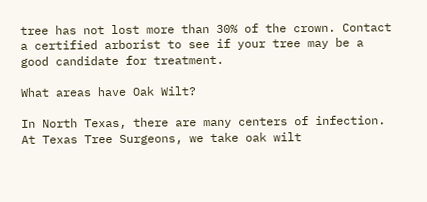tree has not lost more than 30% of the crown. Contact a certified arborist to see if your tree may be a good candidate for treatment.

What areas have Oak Wilt?

In North Texas, there are many centers of infection. At Texas Tree Surgeons, we take oak wilt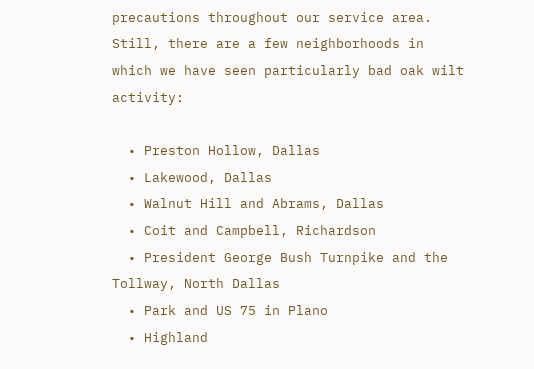precautions throughout our service area. Still, there are a few neighborhoods in which we have seen particularly bad oak wilt activity:

  • Preston Hollow, Dallas
  • Lakewood, Dallas
  • Walnut Hill and Abrams, Dallas
  • Coit and Campbell, Richardson
  • President George Bush Turnpike and the Tollway, North Dallas
  • Park and US 75 in Plano
  • Highland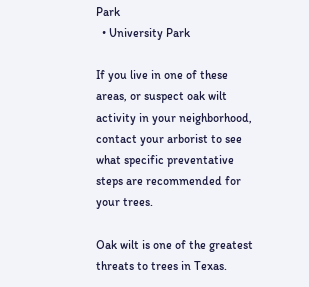Park
  • University Park

If you live in one of these areas, or suspect oak wilt activity in your neighborhood, contact your arborist to see what specific preventative steps are recommended for your trees.

Oak wilt is one of the greatest threats to trees in Texas.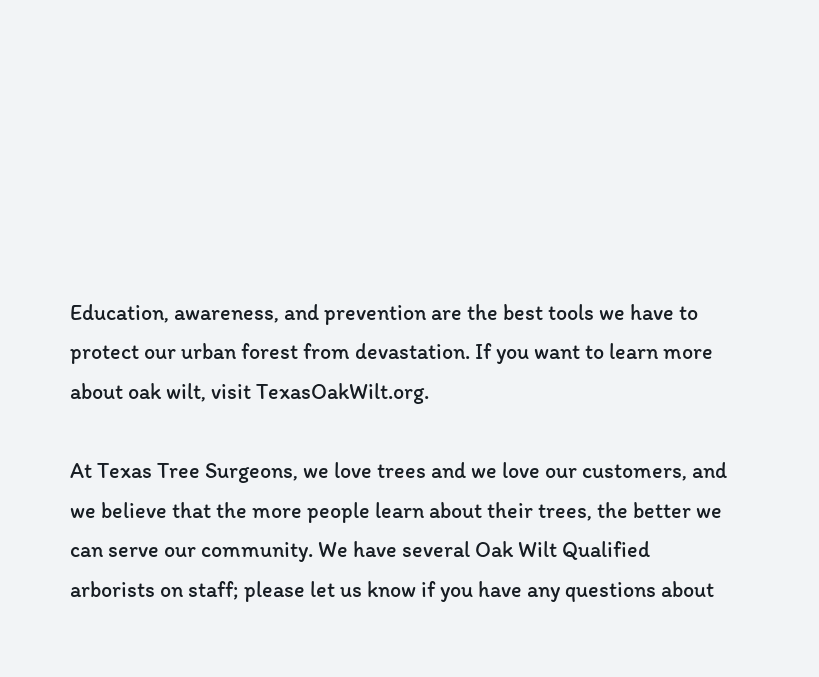Education, awareness, and prevention are the best tools we have to protect our urban forest from devastation. If you want to learn more about oak wilt, visit TexasOakWilt.org.

At Texas Tree Surgeons, we love trees and we love our customers, and we believe that the more people learn about their trees, the better we can serve our community. We have several Oak Wilt Qualified arborists on staff; please let us know if you have any questions about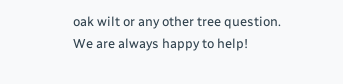oak wilt or any other tree question. We are always happy to help!